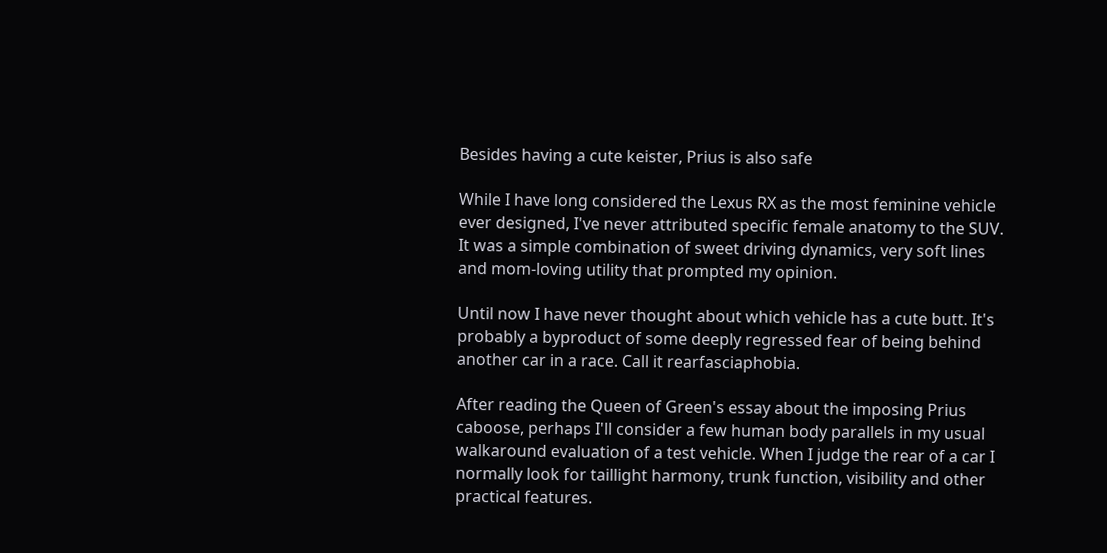Besides having a cute keister, Prius is also safe

While I have long considered the Lexus RX as the most feminine vehicle ever designed, I've never attributed specific female anatomy to the SUV. It was a simple combination of sweet driving dynamics, very soft lines and mom-loving utility that prompted my opinion.

Until now I have never thought about which vehicle has a cute butt. It's probably a byproduct of some deeply regressed fear of being behind another car in a race. Call it rearfasciaphobia.

After reading the Queen of Green's essay about the imposing Prius caboose, perhaps I'll consider a few human body parallels in my usual walkaround evaluation of a test vehicle. When I judge the rear of a car I normally look for taillight harmony, trunk function, visibility and other practical features.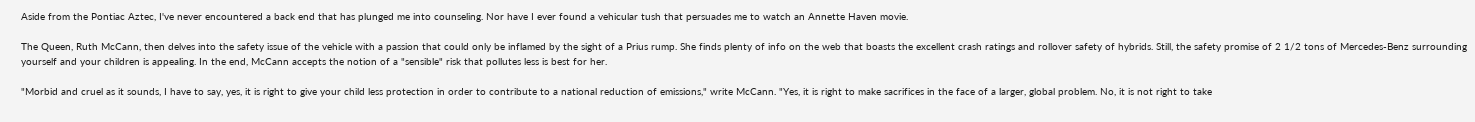Aside from the Pontiac Aztec, I've never encountered a back end that has plunged me into counseling. Nor have I ever found a vehicular tush that persuades me to watch an Annette Haven movie.

The Queen, Ruth McCann, then delves into the safety issue of the vehicle with a passion that could only be inflamed by the sight of a Prius rump. She finds plenty of info on the web that boasts the excellent crash ratings and rollover safety of hybrids. Still, the safety promise of 2 1/2 tons of Mercedes-Benz surrounding yourself and your children is appealing. In the end, McCann accepts the notion of a "sensible" risk that pollutes less is best for her.

"Morbid and cruel as it sounds, I have to say, yes, it is right to give your child less protection in order to contribute to a national reduction of emissions," write McCann. "Yes, it is right to make sacrifices in the face of a larger, global problem. No, it is not right to take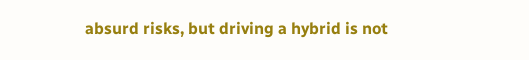absurd risks, but driving a hybrid is not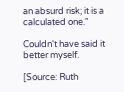an absurd risk; it is a calculated one."

Couldn't have said it better myself.

[Source: Ruth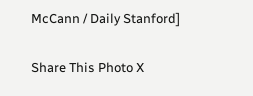McCann / Daily Stanford]

Share This Photo X